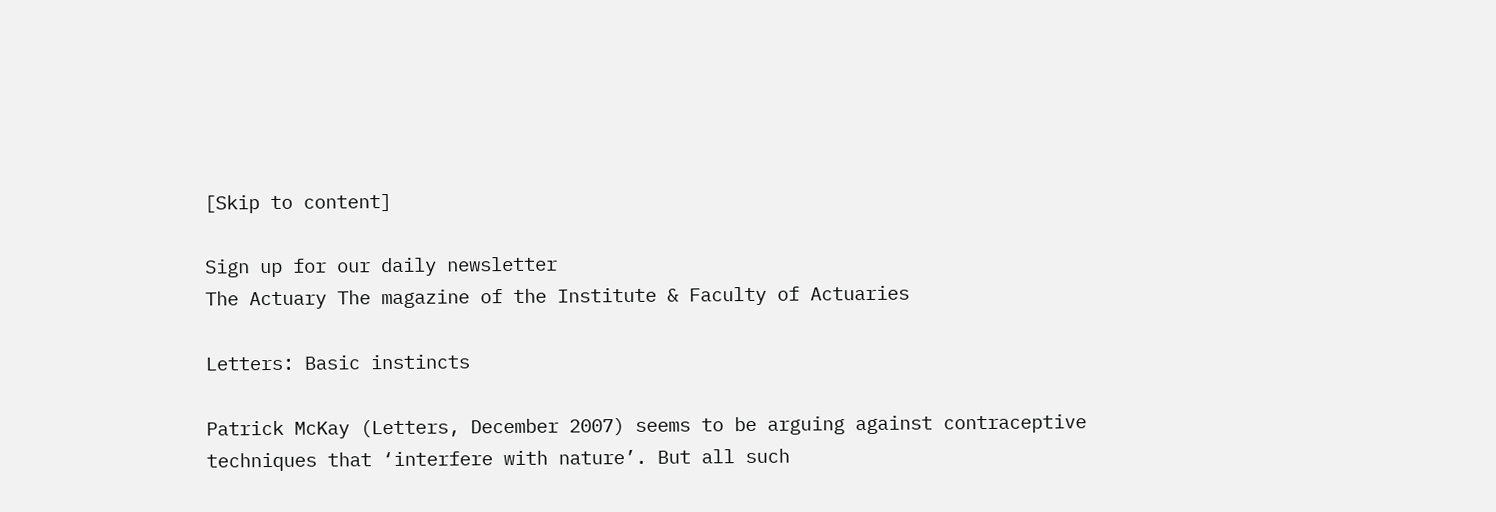[Skip to content]

Sign up for our daily newsletter
The Actuary The magazine of the Institute & Faculty of Actuaries

Letters: Basic instincts

Patrick McKay (Letters, December 2007) seems to be arguing against contraceptive techniques that ‘interfere with nature’. But all such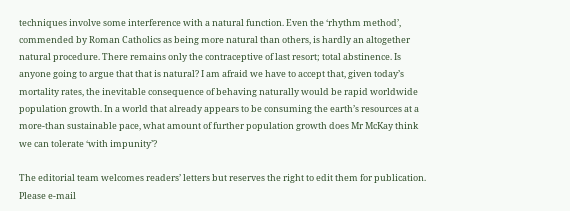techniques involve some interference with a natural function. Even the ‘rhythm method’, commended by Roman Catholics as being more natural than others, is hardly an altogether natural procedure. There remains only the contraceptive of last resort; total abstinence. Is anyone going to argue that that is natural? I am afraid we have to accept that, given today’s mortality rates, the inevitable consequence of behaving naturally would be rapid worldwide population growth. In a world that already appears to be consuming the earth’s resources at a more-than sustainable pace, what amount of further population growth does Mr McKay think we can tolerate ‘with impunity’?

The editorial team welcomes readers’ letters but reserves the right to edit them for publication. Please e-mail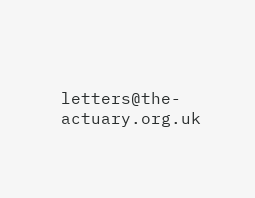letters@the-actuary.org.uk